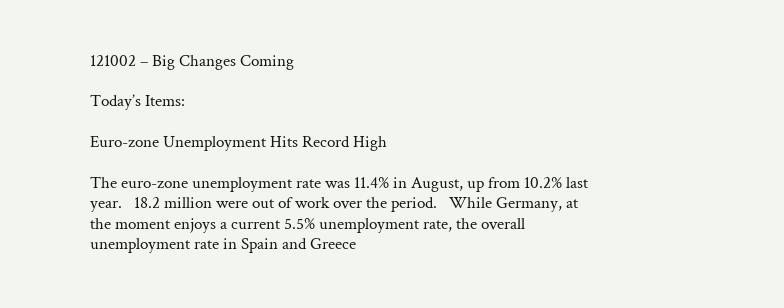121002 – Big Changes Coming

Today’s Items:

Euro-zone Unemployment Hits Record High

The euro-zone unemployment rate was 11.4% in August, up from 10.2% last year.   18.2 million were out of work over the period.   While Germany, at the moment enjoys a current 5.5% unemployment rate, the overall unemployment rate in Spain and Greece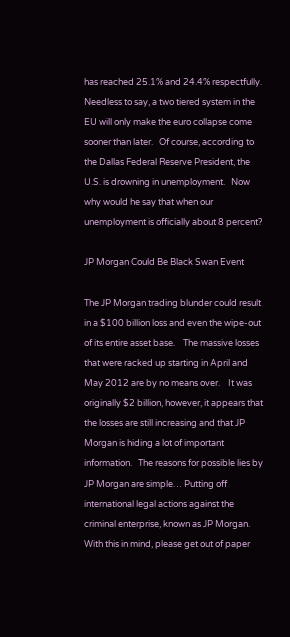has reached 25.1% and 24.4% respectfully.   Needless to say, a two tiered system in the EU will only make the euro collapse come sooner than later.   Of course, according to the Dallas Federal Reserve President, the U.S. is drowning in unemployment.   Now why would he say that when our unemployment is officially about 8 percent?

JP Morgan Could Be Black Swan Event

The JP Morgan trading blunder could result in a $100 billion loss and even the wipe-out of its entire asset base.    The massive losses that were racked up starting in April and May 2012 are by no means over.    It was originally $2 billion, however, it appears that the losses are still increasing and that JP Morgan is hiding a lot of important information.   The reasons for possible lies by JP Morgan are simple… Putting off international legal actions against the criminal enterprise, known as JP Morgan.    With this in mind, please get out of paper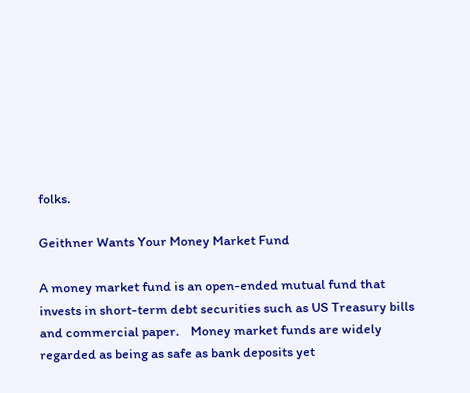folks.

Geithner Wants Your Money Market Fund

A money market fund is an open-ended mutual fund that invests in short-term debt securities such as US Treasury bills and commercial paper.    Money market funds are widely regarded as being as safe as bank deposits yet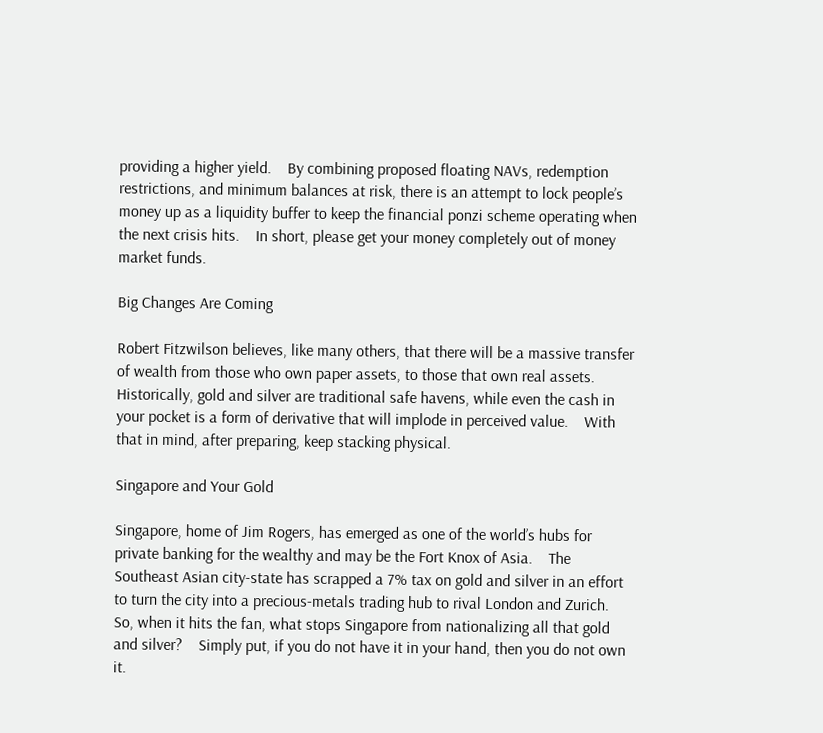providing a higher yield.    By combining proposed floating NAVs, redemption restrictions, and minimum balances at risk, there is an attempt to lock people’s money up as a liquidity buffer to keep the financial ponzi scheme operating when the next crisis hits.    In short, please get your money completely out of money market funds.

Big Changes Are Coming

Robert Fitzwilson believes, like many others, that there will be a massive transfer of wealth from those who own paper assets, to those that own real assets.    Historically, gold and silver are traditional safe havens, while even the cash in your pocket is a form of derivative that will implode in perceived value.    With that in mind, after preparing, keep stacking physical.

Singapore and Your Gold

Singapore, home of Jim Rogers, has emerged as one of the world’s hubs for private banking for the wealthy and may be the Fort Knox of Asia.    The Southeast Asian city-state has scrapped a 7% tax on gold and silver in an effort to turn the city into a precious-metals trading hub to rival London and Zurich.    So, when it hits the fan, what stops Singapore from nationalizing all that gold and silver?    Simply put, if you do not have it in your hand, then you do not own it.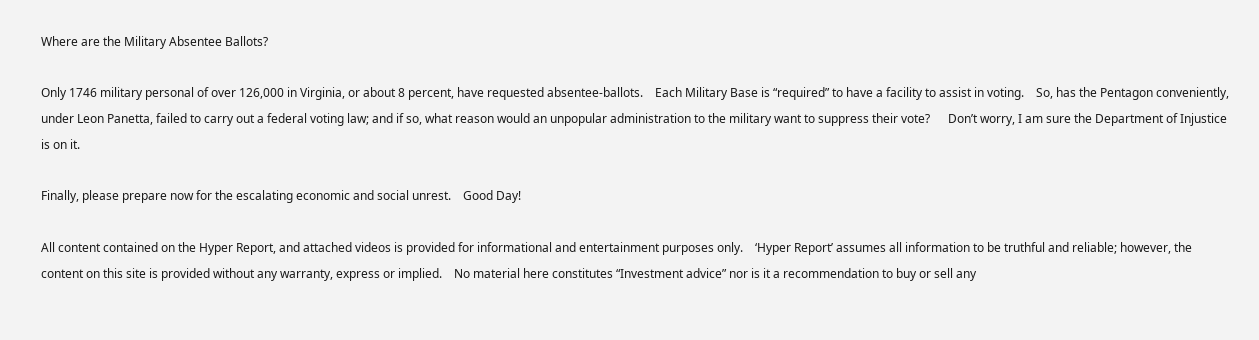Where are the Military Absentee Ballots?

Only 1746 military personal of over 126,000 in Virginia, or about 8 percent, have requested absentee-ballots.    Each Military Base is “required” to have a facility to assist in voting.    So, has the Pentagon conveniently, under Leon Panetta, failed to carry out a federal voting law; and if so, what reason would an unpopular administration to the military want to suppress their vote?      Don’t worry, I am sure the Department of Injustice is on it.

Finally, please prepare now for the escalating economic and social unrest.    Good Day!

All content contained on the Hyper Report, and attached videos is provided for informational and entertainment purposes only.    ‘Hyper Report’ assumes all information to be truthful and reliable; however, the content on this site is provided without any warranty, express or implied.    No material here constitutes “Investment advice” nor is it a recommendation to buy or sell any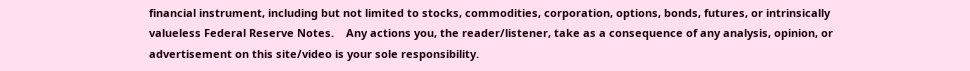financial instrument, including but not limited to stocks, commodities, corporation, options, bonds, futures, or intrinsically valueless Federal Reserve Notes.    Any actions you, the reader/listener, take as a consequence of any analysis, opinion, or advertisement on this site/video is your sole responsibility.